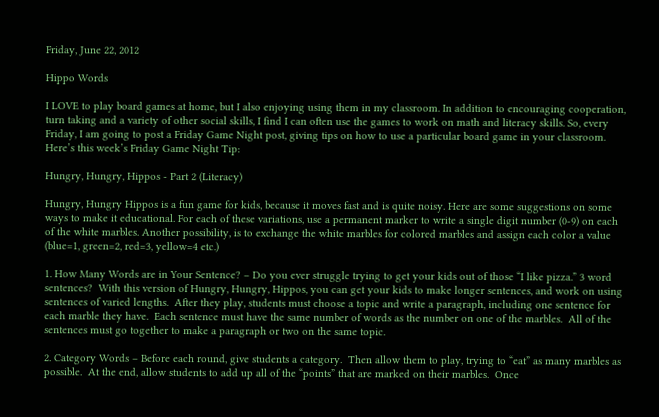Friday, June 22, 2012

Hippo Words

I LOVE to play board games at home, but I also enjoying using them in my classroom. In addition to encouraging cooperation, turn taking and a variety of other social skills, I find I can often use the games to work on math and literacy skills. So, every Friday, I am going to post a Friday Game Night post, giving tips on how to use a particular board game in your classroom. Here’s this week’s Friday Game Night Tip:

Hungry, Hungry, Hippos - Part 2 (Literacy)

Hungry, Hungry Hippos is a fun game for kids, because it moves fast and is quite noisy. Here are some suggestions on some ways to make it educational. For each of these variations, use a permanent marker to write a single digit number (0-9) on each of the white marbles. Another possibility, is to exchange the white marbles for colored marbles and assign each color a value (blue=1, green=2, red=3, yellow=4 etc.)

1. How Many Words are in Your Sentence? – Do you ever struggle trying to get your kids out of those “I like pizza.” 3 word sentences?  With this version of Hungry, Hungry, Hippos, you can get your kids to make longer sentences, and work on using sentences of varied lengths.  After they play, students must choose a topic and write a paragraph, including one sentence for each marble they have.  Each sentence must have the same number of words as the number on one of the marbles.  All of the sentences must go together to make a paragraph or two on the same topic.

2. Category Words – Before each round, give students a category.  Then allow them to play, trying to “eat” as many marbles as possible.  At the end, allow students to add up all of the “points” that are marked on their marbles.  Once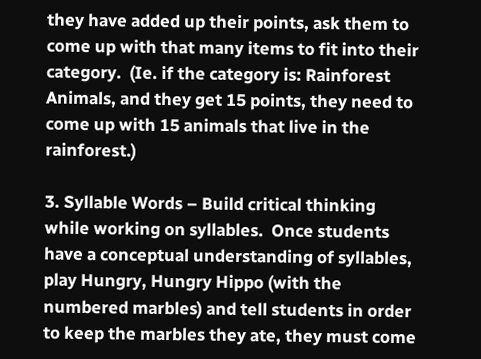they have added up their points, ask them to come up with that many items to fit into their category.  (Ie. if the category is: Rainforest Animals, and they get 15 points, they need to come up with 15 animals that live in the rainforest.)

3. Syllable Words – Build critical thinking while working on syllables.  Once students have a conceptual understanding of syllables, play Hungry, Hungry Hippo (with the numbered marbles) and tell students in order to keep the marbles they ate, they must come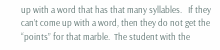up with a word that has that many syllables.   If they can’t come up with a word, then they do not get the “points” for that marble.  The student with the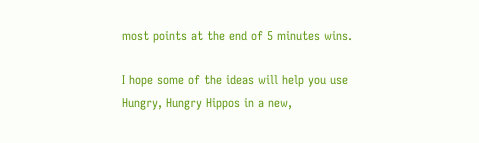most points at the end of 5 minutes wins.

I hope some of the ideas will help you use Hungry, Hungry Hippos in a new,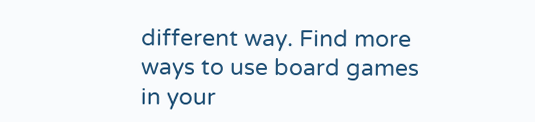different way. Find more ways to use board games in your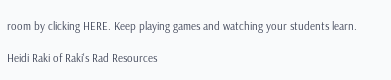room by clicking HERE. Keep playing games and watching your students learn.

Heidi Raki of Raki's Rad Resources